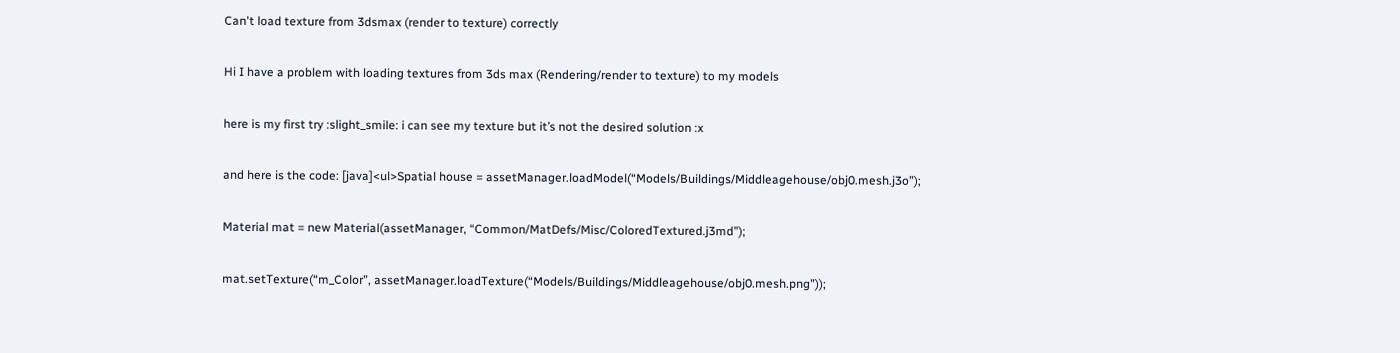Can't load texture from 3dsmax (render to texture) correctly

Hi I have a problem with loading textures from 3ds max (Rendering/render to texture) to my models

here is my first try :slight_smile: i can see my texture but it’s not the desired solution :x

and here is the code: [java]<ul>Spatial house = assetManager.loadModel(“Models/Buildings/Middleagehouse/obj0.mesh.j3o”);

Material mat = new Material(assetManager, “Common/MatDefs/Misc/ColoredTextured.j3md”);

mat.setTexture(“m_Color”, assetManager.loadTexture(“Models/Buildings/Middleagehouse/obj0.mesh.png”));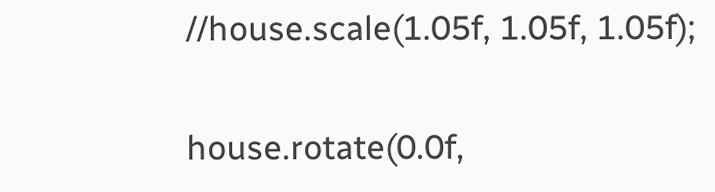//house.scale(1.05f, 1.05f, 1.05f);

house.rotate(0.0f,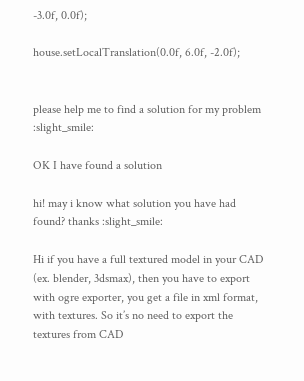-3.0f, 0.0f);

house.setLocalTranslation(0.0f, 6.0f, -2.0f);


please help me to find a solution for my problem :slight_smile:

OK I have found a solution

hi! may i know what solution you have had found? thanks :slight_smile:

Hi if you have a full textured model in your CAD (ex. blender, 3dsmax), then you have to export with ogre exporter, you get a file in xml format, with textures. So it’s no need to export the textures from CAD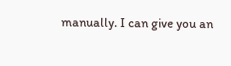manually. I can give you an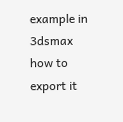example in 3dsmax how to export it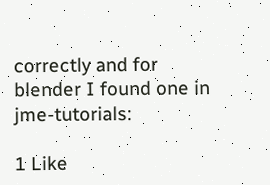correctly and for blender I found one in jme-tutorials:

1 Like